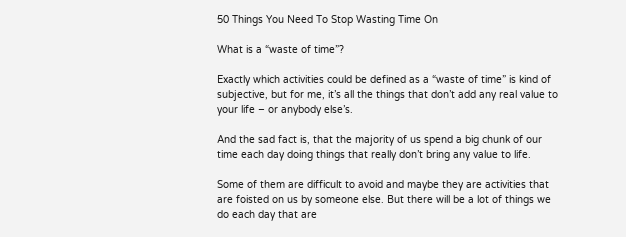50 Things You Need To Stop Wasting Time On

What is a “waste of time”?

Exactly which activities could be defined as a “waste of time” is kind of subjective, but for me, it’s all the things that don’t add any real value to your life – or anybody else’s.

And the sad fact is, that the majority of us spend a big chunk of our time each day doing things that really don’t bring any value to life.

Some of them are difficult to avoid and maybe they are activities that are foisted on us by someone else. But there will be a lot of things we do each day that are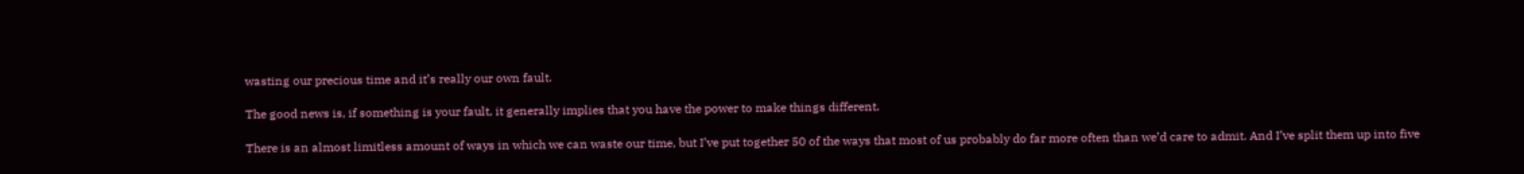wasting our precious time and it’s really our own fault.

The good news is, if something is your fault, it generally implies that you have the power to make things different.

There is an almost limitless amount of ways in which we can waste our time, but I’ve put together 50 of the ways that most of us probably do far more often than we’d care to admit. And I’ve split them up into five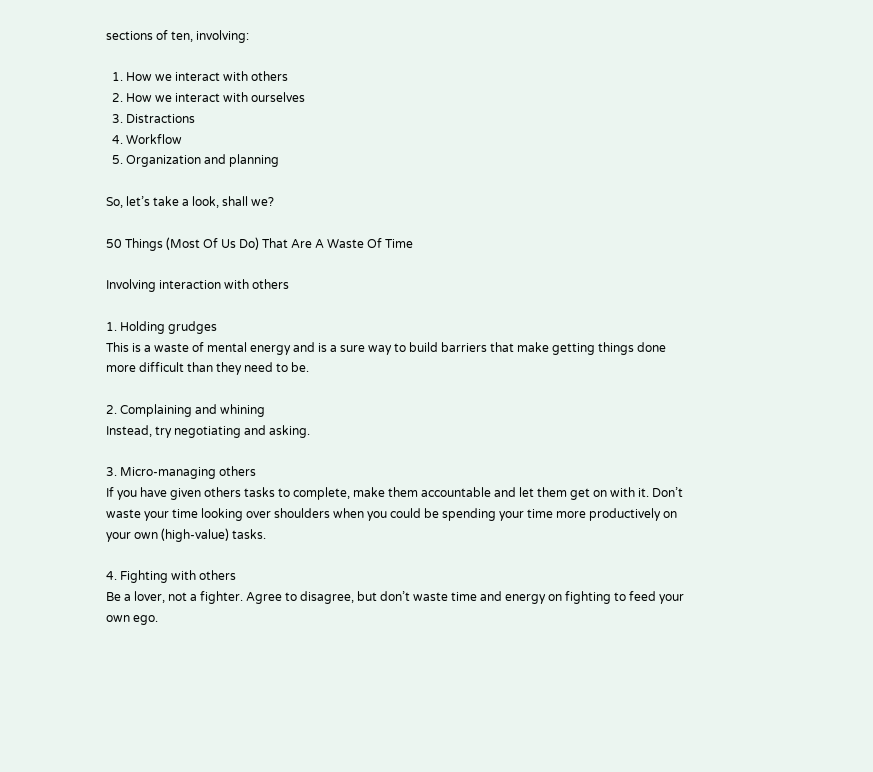sections of ten, involving:

  1. How we interact with others
  2. How we interact with ourselves
  3. Distractions
  4. Workflow
  5. Organization and planning

So, let’s take a look, shall we?

50 Things (Most Of Us Do) That Are A Waste Of Time

Involving interaction with others

1. Holding grudges
This is a waste of mental energy and is a sure way to build barriers that make getting things done more difficult than they need to be.

2. Complaining and whining
Instead, try negotiating and asking.

3. Micro-managing others
If you have given others tasks to complete, make them accountable and let them get on with it. Don’t waste your time looking over shoulders when you could be spending your time more productively on your own (high-value) tasks.

4. Fighting with others
Be a lover, not a fighter. Agree to disagree, but don’t waste time and energy on fighting to feed your own ego.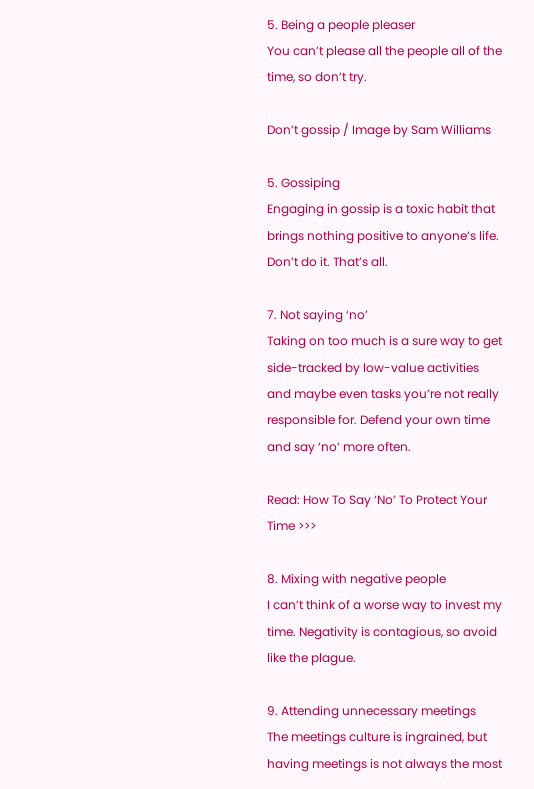5. Being a people pleaser
You can’t please all the people all of the time, so don’t try.

Don’t gossip / Image by Sam Williams

5. Gossiping
Engaging in gossip is a toxic habit that brings nothing positive to anyone’s life. Don’t do it. That’s all.

7. Not saying ‘no’
Taking on too much is a sure way to get side-tracked by low-value activities and maybe even tasks you’re not really responsible for. Defend your own time and say ‘no’ more often.

Read: How To Say ‘No’ To Protect Your Time >>>

8. Mixing with negative people
I can’t think of a worse way to invest my time. Negativity is contagious, so avoid like the plague.

9. Attending unnecessary meetings
The meetings culture is ingrained, but having meetings is not always the most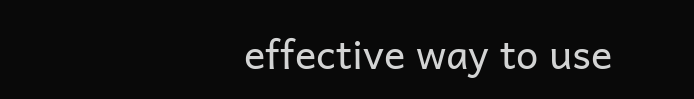effective way to use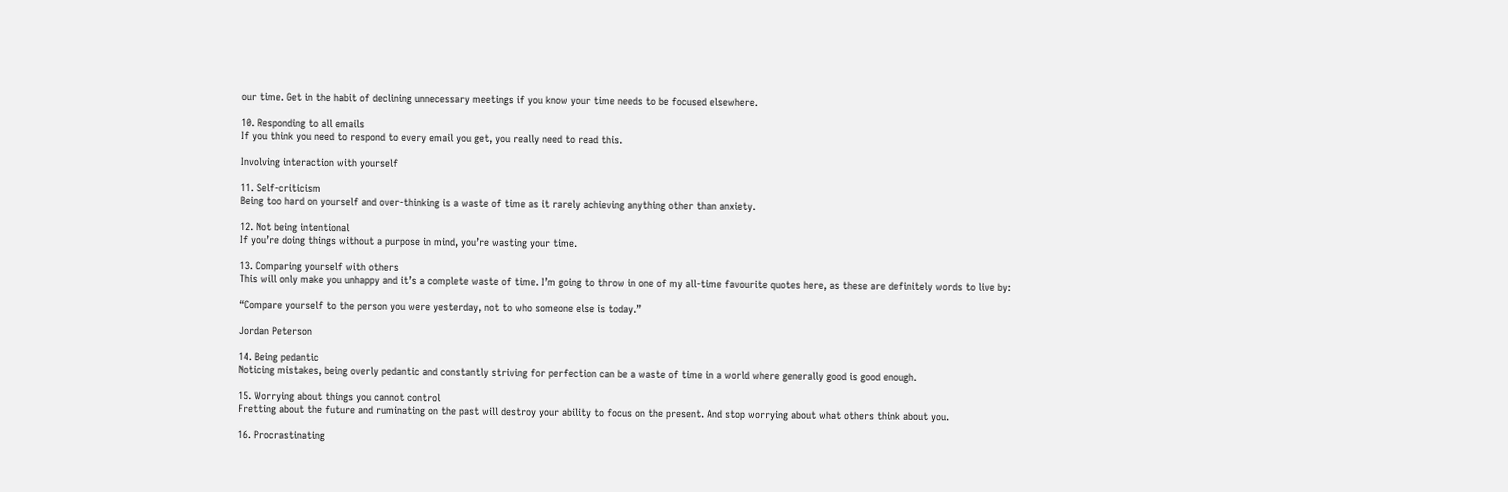our time. Get in the habit of declining unnecessary meetings if you know your time needs to be focused elsewhere.

10. Responding to all emails
If you think you need to respond to every email you get, you really need to read this.

Involving interaction with yourself

11. Self-criticism
Being too hard on yourself and over-thinking is a waste of time as it rarely achieving anything other than anxiety.

12. Not being intentional
If you’re doing things without a purpose in mind, you’re wasting your time.

13. Comparing yourself with others
This will only make you unhappy and it’s a complete waste of time. I’m going to throw in one of my all-time favourite quotes here, as these are definitely words to live by:

“Compare yourself to the person you were yesterday, not to who someone else is today.”

Jordan Peterson

14. Being pedantic
Noticing mistakes, being overly pedantic and constantly striving for perfection can be a waste of time in a world where generally good is good enough.

15. Worrying about things you cannot control
Fretting about the future and ruminating on the past will destroy your ability to focus on the present. And stop worrying about what others think about you.

16. Procrastinating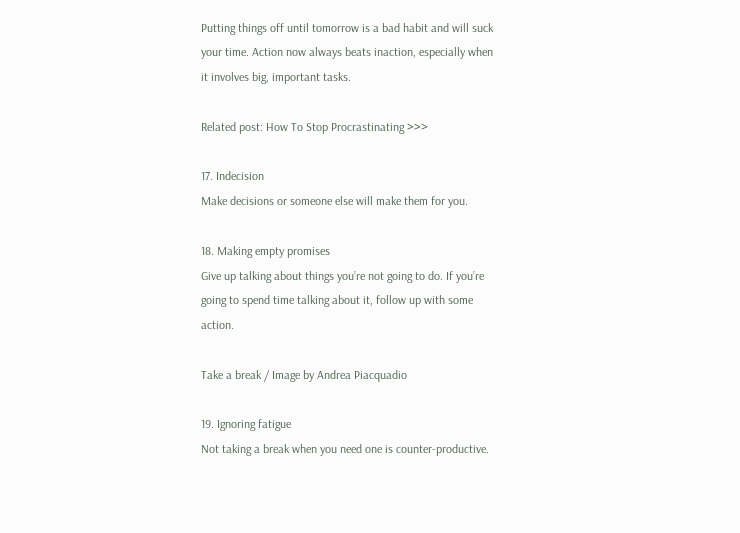Putting things off until tomorrow is a bad habit and will suck your time. Action now always beats inaction, especially when it involves big, important tasks.

Related post: How To Stop Procrastinating >>>

17. Indecision
Make decisions or someone else will make them for you.

18. Making empty promises
Give up talking about things you’re not going to do. If you’re going to spend time talking about it, follow up with some action.

Take a break / Image by Andrea Piacquadio

19. Ignoring fatigue
Not taking a break when you need one is counter-productive.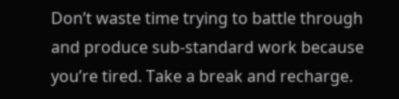Don’t waste time trying to battle through and produce sub-standard work because you’re tired. Take a break and recharge.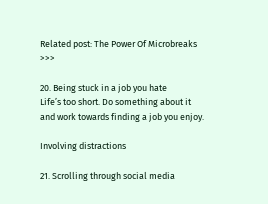Related post: The Power Of Microbreaks >>>

20. Being stuck in a job you hate
Life’s too short. Do something about it and work towards finding a job you enjoy.

Involving distractions

21. Scrolling through social media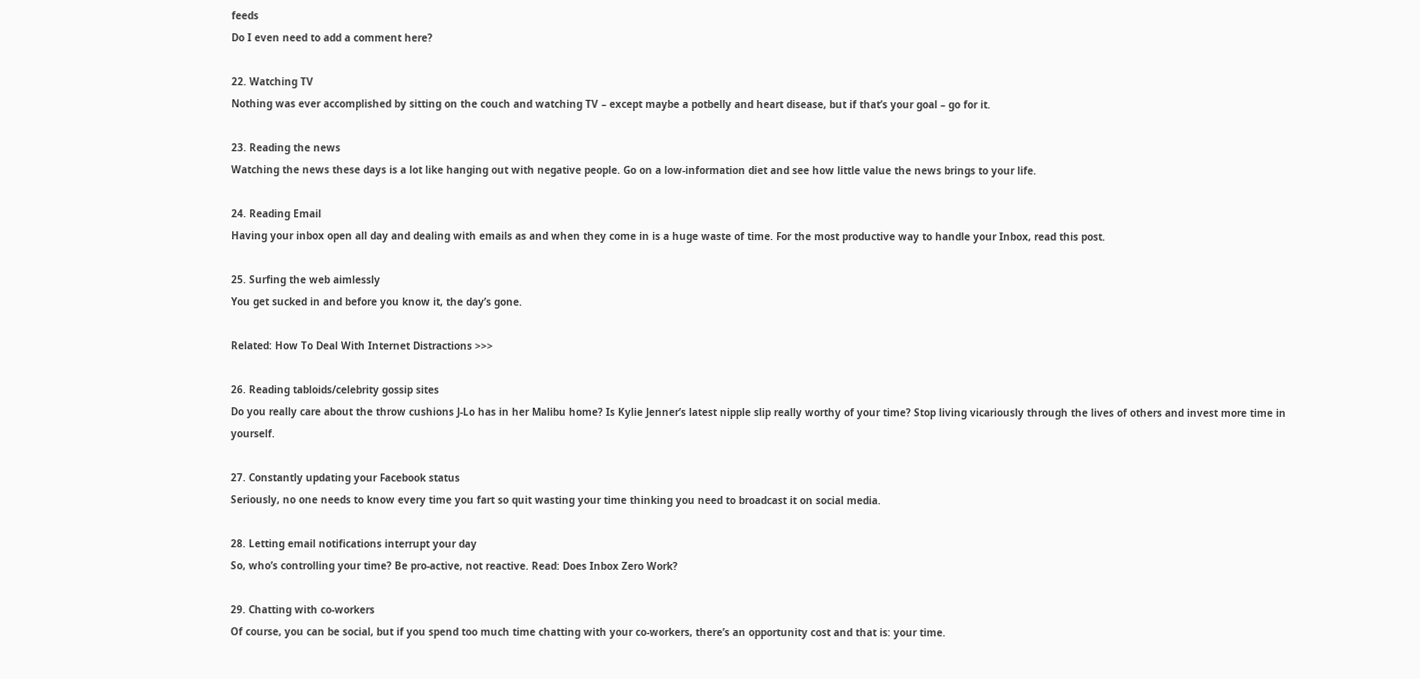feeds
Do I even need to add a comment here?

22. Watching TV
Nothing was ever accomplished by sitting on the couch and watching TV – except maybe a potbelly and heart disease, but if that’s your goal – go for it.

23. Reading the news
Watching the news these days is a lot like hanging out with negative people. Go on a low-information diet and see how little value the news brings to your life.

24. Reading Email
Having your inbox open all day and dealing with emails as and when they come in is a huge waste of time. For the most productive way to handle your Inbox, read this post.

25. Surfing the web aimlessly
You get sucked in and before you know it, the day’s gone.

Related: How To Deal With Internet Distractions >>>

26. Reading tabloids/celebrity gossip sites
Do you really care about the throw cushions J-Lo has in her Malibu home? Is Kylie Jenner’s latest nipple slip really worthy of your time? Stop living vicariously through the lives of others and invest more time in yourself.

27. Constantly updating your Facebook status
Seriously, no one needs to know every time you fart so quit wasting your time thinking you need to broadcast it on social media.

28. Letting email notifications interrupt your day
So, who’s controlling your time? Be pro-active, not reactive. Read: Does Inbox Zero Work?

29. Chatting with co-workers
Of course, you can be social, but if you spend too much time chatting with your co-workers, there’s an opportunity cost and that is: your time.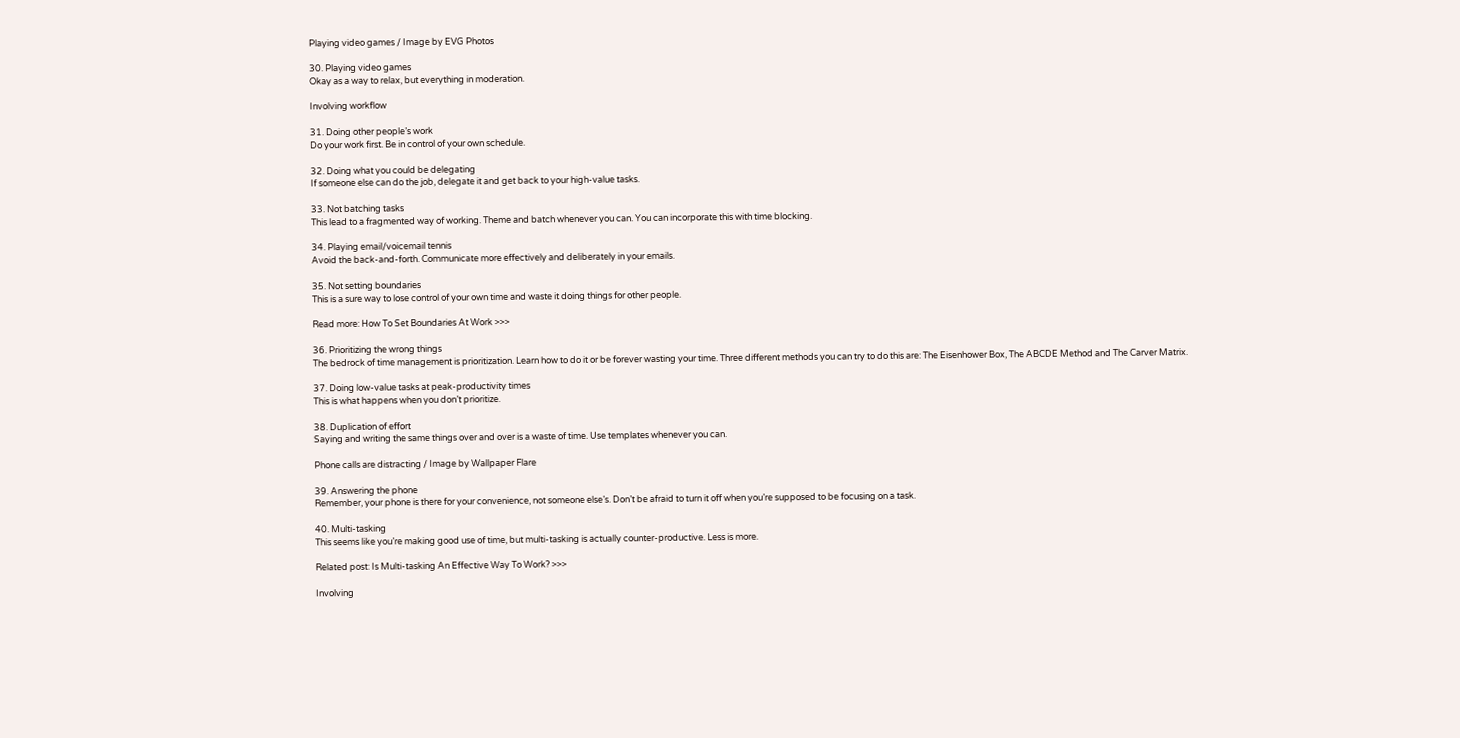Playing video games / Image by EVG Photos

30. Playing video games
Okay as a way to relax, but everything in moderation.

Involving workflow

31. Doing other people’s work
Do your work first. Be in control of your own schedule.

32. Doing what you could be delegating
If someone else can do the job, delegate it and get back to your high-value tasks.

33. Not batching tasks
This lead to a fragmented way of working. Theme and batch whenever you can. You can incorporate this with time blocking.

34. Playing email/voicemail tennis
Avoid the back-and-forth. Communicate more effectively and deliberately in your emails.

35. Not setting boundaries
This is a sure way to lose control of your own time and waste it doing things for other people.

Read more: How To Set Boundaries At Work >>>

36. Prioritizing the wrong things
The bedrock of time management is prioritization. Learn how to do it or be forever wasting your time. Three different methods you can try to do this are: The Eisenhower Box, The ABCDE Method and The Carver Matrix.

37. Doing low-value tasks at peak-productivity times
This is what happens when you don’t prioritize.

38. Duplication of effort
Saying and writing the same things over and over is a waste of time. Use templates whenever you can.

Phone calls are distracting / Image by Wallpaper Flare

39. Answering the phone
Remember, your phone is there for your convenience, not someone else’s. Don’t be afraid to turn it off when you’re supposed to be focusing on a task.

40. Multi-tasking
This seems like you’re making good use of time, but multi-tasking is actually counter-productive. Less is more.

Related post: Is Multi-tasking An Effective Way To Work? >>>

Involving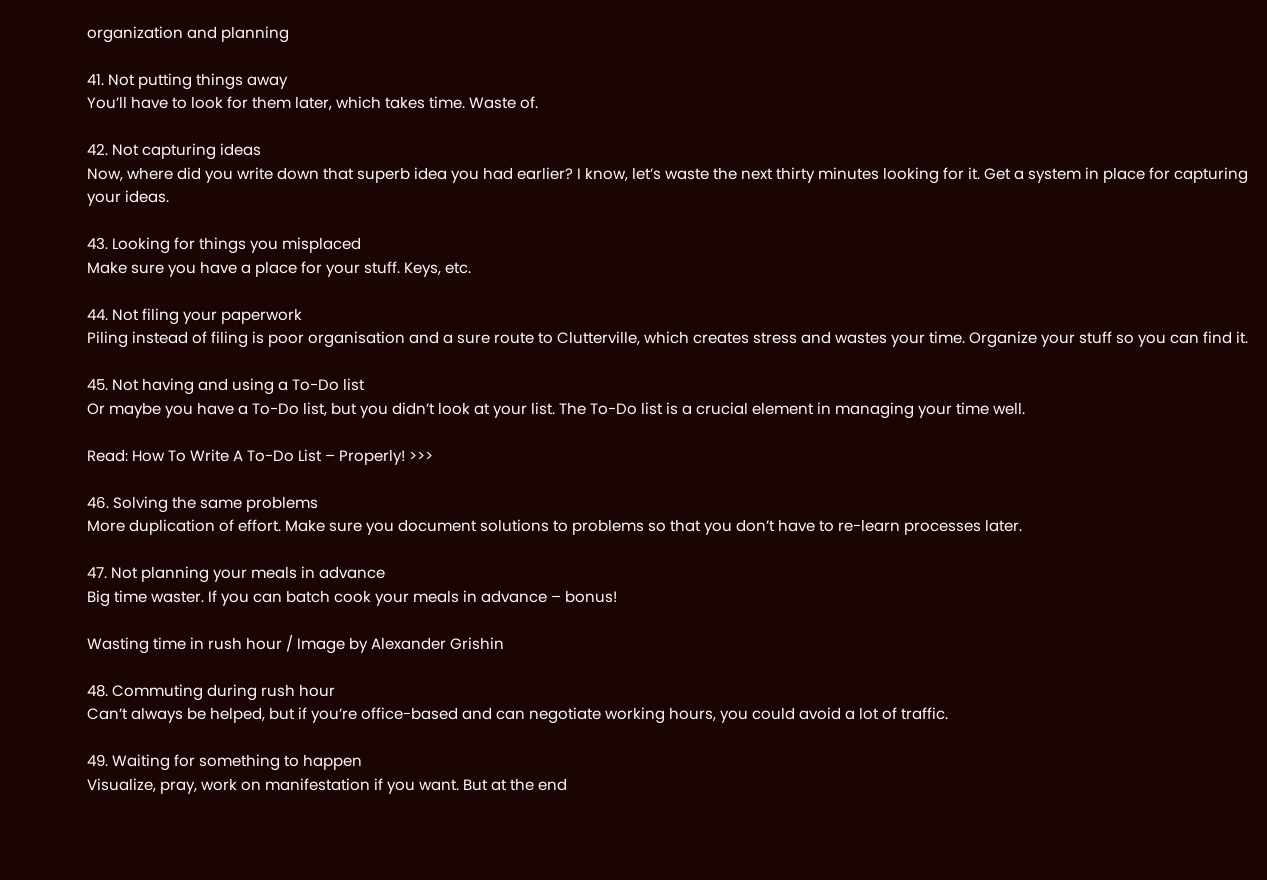organization and planning

41. Not putting things away
You’ll have to look for them later, which takes time. Waste of.

42. Not capturing ideas
Now, where did you write down that superb idea you had earlier? I know, let’s waste the next thirty minutes looking for it. Get a system in place for capturing your ideas.

43. Looking for things you misplaced
Make sure you have a place for your stuff. Keys, etc.

44. Not filing your paperwork
Piling instead of filing is poor organisation and a sure route to Clutterville, which creates stress and wastes your time. Organize your stuff so you can find it.

45. Not having and using a To-Do list
Or maybe you have a To-Do list, but you didn’t look at your list. The To-Do list is a crucial element in managing your time well.

Read: How To Write A To-Do List – Properly! >>>

46. Solving the same problems
More duplication of effort. Make sure you document solutions to problems so that you don’t have to re-learn processes later.

47. Not planning your meals in advance
Big time waster. If you can batch cook your meals in advance – bonus!

Wasting time in rush hour / Image by Alexander Grishin

48. Commuting during rush hour
Can’t always be helped, but if you’re office-based and can negotiate working hours, you could avoid a lot of traffic.

49. Waiting for something to happen
Visualize, pray, work on manifestation if you want. But at the end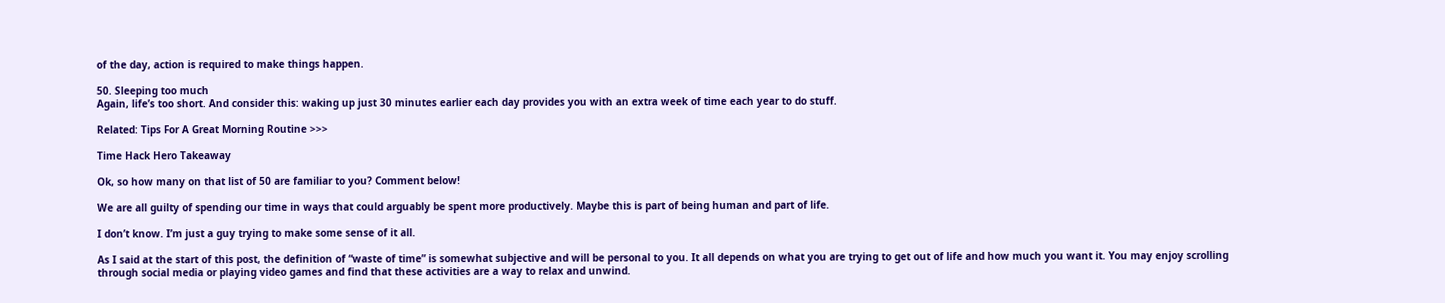of the day, action is required to make things happen.

50. Sleeping too much
Again, life’s too short. And consider this: waking up just 30 minutes earlier each day provides you with an extra week of time each year to do stuff.

Related: Tips For A Great Morning Routine >>>

Time Hack Hero Takeaway

Ok, so how many on that list of 50 are familiar to you? Comment below!

We are all guilty of spending our time in ways that could arguably be spent more productively. Maybe this is part of being human and part of life.

I don’t know. I’m just a guy trying to make some sense of it all.

As I said at the start of this post, the definition of “waste of time” is somewhat subjective and will be personal to you. It all depends on what you are trying to get out of life and how much you want it. You may enjoy scrolling through social media or playing video games and find that these activities are a way to relax and unwind.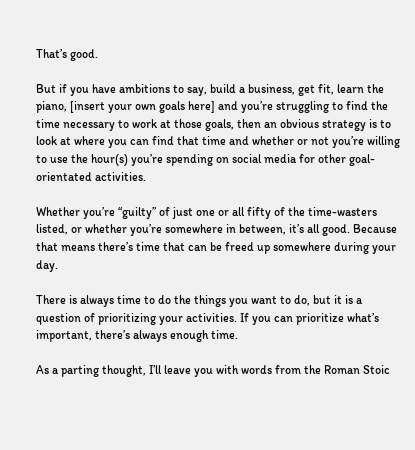That’s good.

But if you have ambitions to say, build a business, get fit, learn the piano, [insert your own goals here] and you’re struggling to find the time necessary to work at those goals, then an obvious strategy is to look at where you can find that time and whether or not you’re willing to use the hour(s) you’re spending on social media for other goal-orientated activities.

Whether you’re “guilty” of just one or all fifty of the time-wasters listed, or whether you’re somewhere in between, it’s all good. Because that means there’s time that can be freed up somewhere during your day.

There is always time to do the things you want to do, but it is a question of prioritizing your activities. If you can prioritize what’s important, there’s always enough time.

As a parting thought, I’ll leave you with words from the Roman Stoic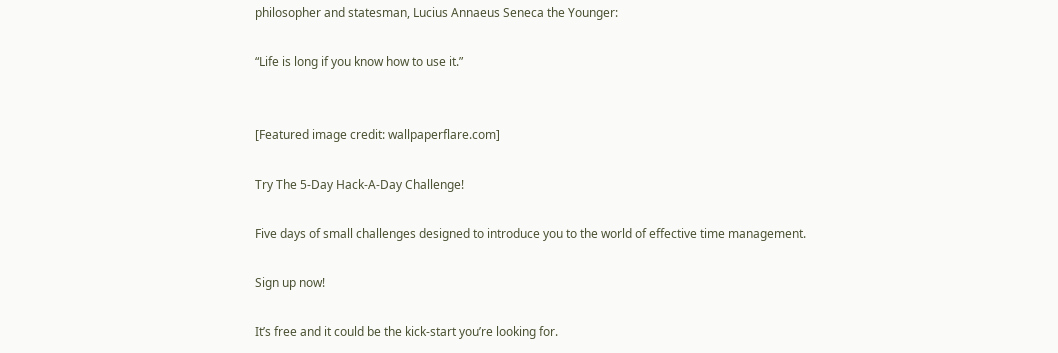philosopher and statesman, Lucius Annaeus Seneca the Younger:

“Life is long if you know how to use it.”


[Featured image credit: wallpaperflare.com]

Try The 5-Day Hack-A-Day Challenge!

Five days of small challenges designed to introduce you to the world of effective time management.

Sign up now!

It’s free and it could be the kick-start you’re looking for.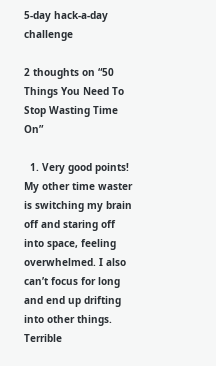5-day hack-a-day challenge

2 thoughts on “50 Things You Need To Stop Wasting Time On”

  1. Very good points! My other time waster is switching my brain off and staring off into space, feeling overwhelmed. I also can’t focus for long and end up drifting into other things. Terrible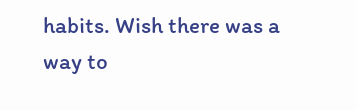habits. Wish there was a way to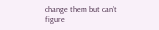change them but can’t figure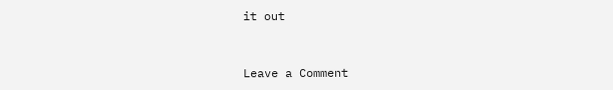it out


Leave a Comment